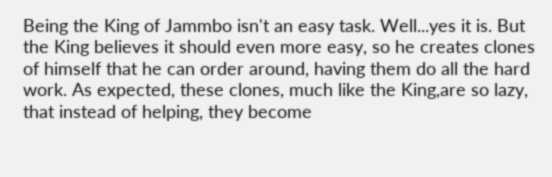Being the King of Jammbo isn't an easy task. Well...yes it is. But the King believes it should even more easy, so he creates clones of himself that he can order around, having them do all the hard work. As expected, these clones, much like the King,are so lazy, that instead of helping, they become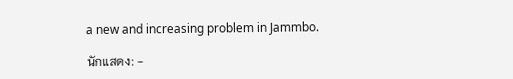a new and increasing problem in Jammbo.

นักแสดง: -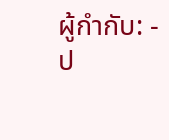ผู้กำกับ: -
ป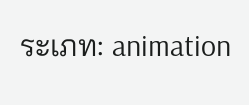ระเภท: animation